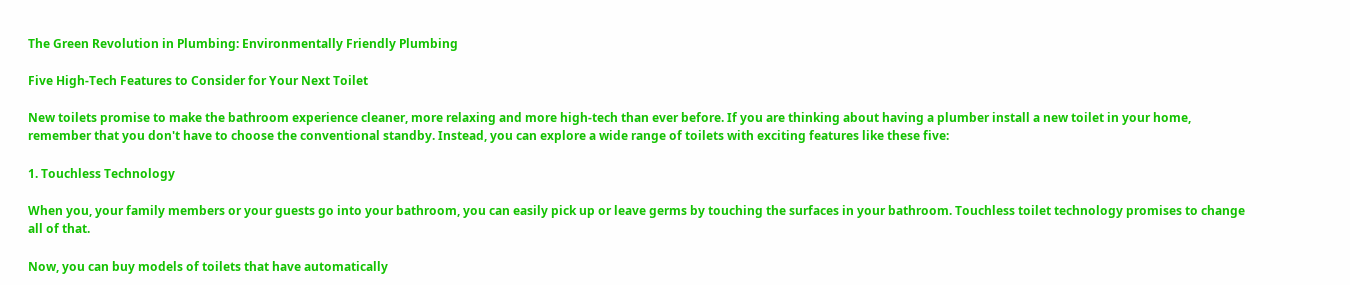The Green Revolution in Plumbing: Environmentally Friendly Plumbing

Five High-Tech Features to Consider for Your Next Toilet

New toilets promise to make the bathroom experience cleaner, more relaxing and more high-tech than ever before. If you are thinking about having a plumber install a new toilet in your home, remember that you don't have to choose the conventional standby. Instead, you can explore a wide range of toilets with exciting features like these five:

1. Touchless Technology

When you, your family members or your guests go into your bathroom, you can easily pick up or leave germs by touching the surfaces in your bathroom. Touchless toilet technology promises to change all of that.

Now, you can buy models of toilets that have automatically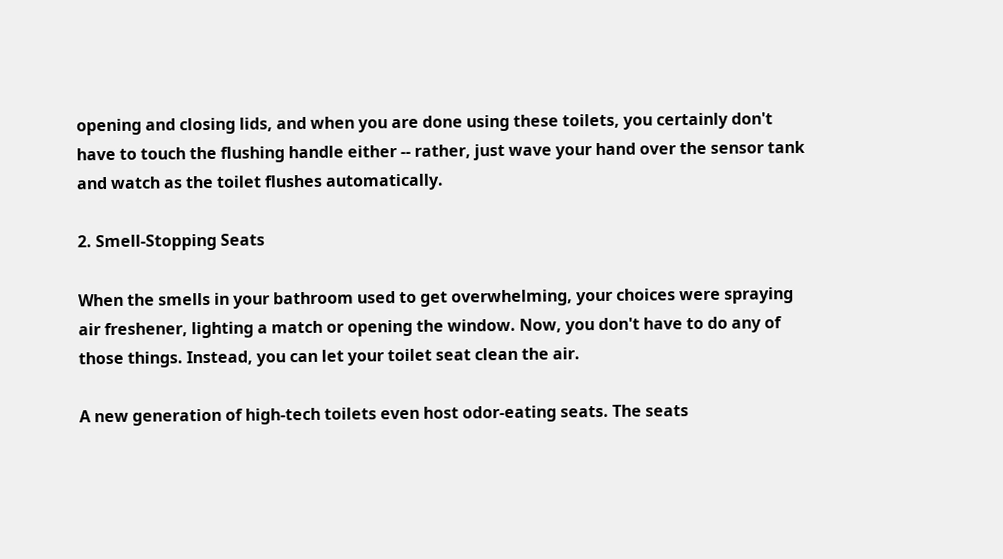opening and closing lids, and when you are done using these toilets, you certainly don't have to touch the flushing handle either -- rather, just wave your hand over the sensor tank and watch as the toilet flushes automatically.

2. Smell-Stopping Seats

When the smells in your bathroom used to get overwhelming, your choices were spraying air freshener, lighting a match or opening the window. Now, you don't have to do any of those things. Instead, you can let your toilet seat clean the air.

A new generation of high-tech toilets even host odor-eating seats. The seats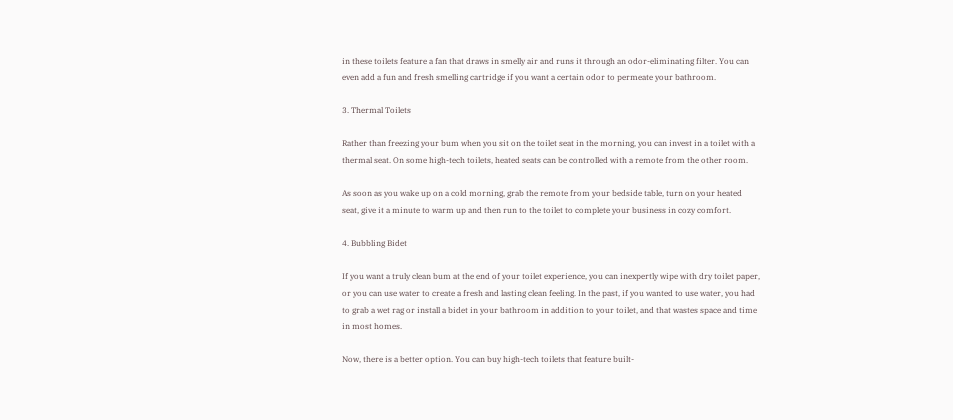in these toilets feature a fan that draws in smelly air and runs it through an odor-eliminating filter. You can even add a fun and fresh smelling cartridge if you want a certain odor to permeate your bathroom.

3. Thermal Toilets

Rather than freezing your bum when you sit on the toilet seat in the morning, you can invest in a toilet with a thermal seat. On some high-tech toilets, heated seats can be controlled with a remote from the other room.

As soon as you wake up on a cold morning, grab the remote from your bedside table, turn on your heated seat, give it a minute to warm up and then run to the toilet to complete your business in cozy comfort.

4. Bubbling Bidet

If you want a truly clean bum at the end of your toilet experience, you can inexpertly wipe with dry toilet paper, or you can use water to create a fresh and lasting clean feeling. In the past, if you wanted to use water, you had to grab a wet rag or install a bidet in your bathroom in addition to your toilet, and that wastes space and time in most homes.

Now, there is a better option. You can buy high-tech toilets that feature built-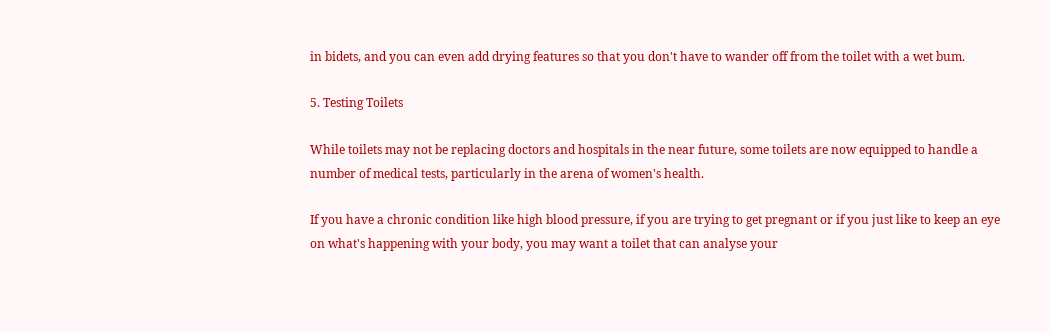in bidets, and you can even add drying features so that you don't have to wander off from the toilet with a wet bum.

5. Testing Toilets

While toilets may not be replacing doctors and hospitals in the near future, some toilets are now equipped to handle a number of medical tests, particularly in the arena of women's health.

If you have a chronic condition like high blood pressure, if you are trying to get pregnant or if you just like to keep an eye on what's happening with your body, you may want a toilet that can analyse your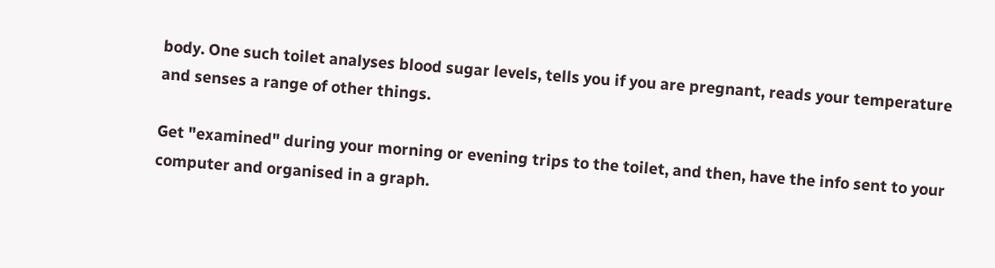body. One such toilet analyses blood sugar levels, tells you if you are pregnant, reads your temperature and senses a range of other things.

Get "examined" during your morning or evening trips to the toilet, and then, have the info sent to your computer and organised in a graph.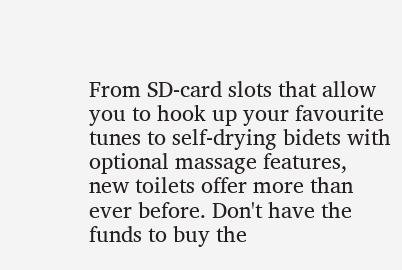From SD-card slots that allow you to hook up your favourite tunes to self-drying bidets with optional massage features, new toilets offer more than ever before. Don't have the funds to buy the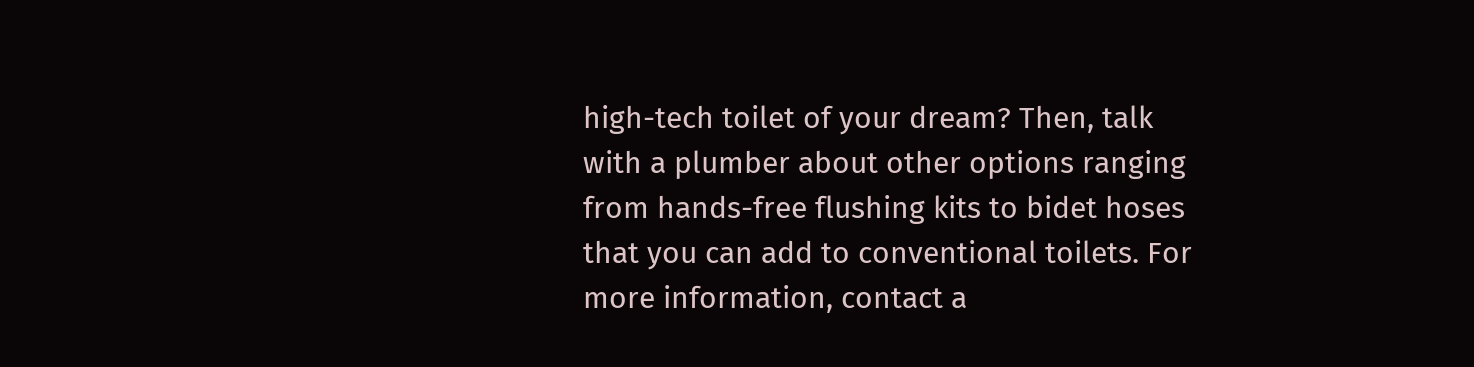high-tech toilet of your dream? Then, talk with a plumber about other options ranging from hands-free flushing kits to bidet hoses that you can add to conventional toilets. For more information, contact a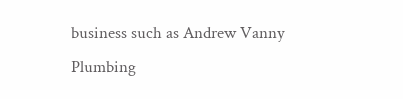business such as Andrew Vanny Plumbing